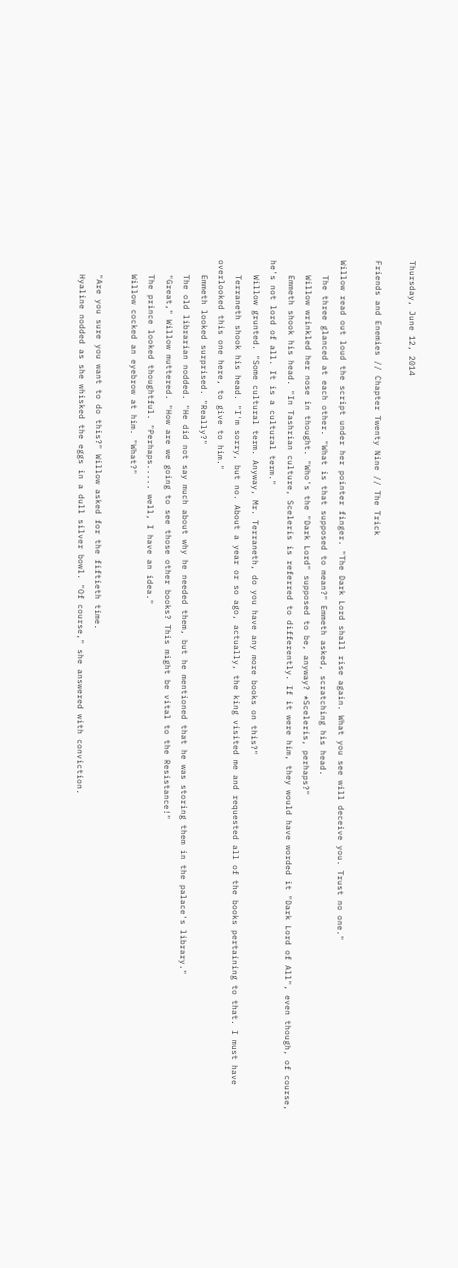Thursday, June 12, 2014

Friends and Enemies // Chapter Twenty Nine // The Trick

Willow read out loud the script under her pointer finger. "The Dark Lord shall rise again. What you see will deceive you. Trust no one."
   The three glanced at each other. "What is that supposed to mean?" Emmeth asked, scratching his head.
   Willow wrinkled her nose in thought. "Who's the "Dark Lord" supposed to be, anyway? *Sceleris, perhaps?"
   Emmeth shook his head. "In Tashrian culture, Sceleris is referred to differently. If it were him, they would have worded it "Dark Lord of All", even though, of course, he's not lord of all. It is a cultural term."
   Willow grunted. "Some cultural term. Anyway, Mr. Terraneth, do you have any more books on this?"
   Terraneth shook his head. "I'm sorry, but no. About a year or so ago, actually, the king visited me and requested all of the books pertaining to that. I must have overlooked this one here, to give to him."
   Emmeth looked surprised. "Really?"
   The old librarian nodded. "He did not say much about why he needed them, but he mentioned that he was storing them in the palace's library."
   "Great," Willow muttered. "How are we going to see those other books? This might be vital to the Resistance!"
   The prince looked thoughtful. "Perhaps..... well, I have an idea."
   Willow cocked an eyebrow at him. "What?"

   "Are you sure you want to do this?" Willow asked for the fiftieth time.
   Hyaline nodded as she whisked the eggs in a dull silver bowl. "Of course," she answered with conviction.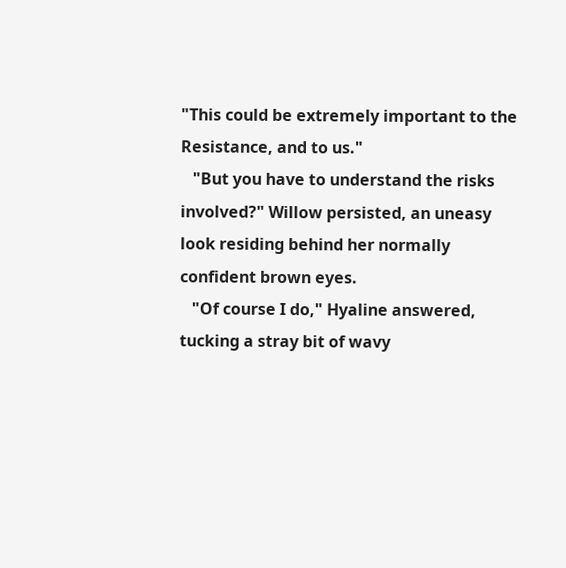"This could be extremely important to the Resistance, and to us."
   "But you have to understand the risks involved?" Willow persisted, an uneasy look residing behind her normally confident brown eyes.
   "Of course I do," Hyaline answered, tucking a stray bit of wavy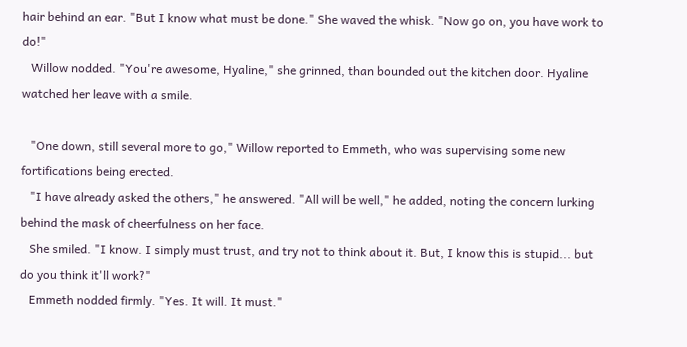hair behind an ear. "But I know what must be done." She waved the whisk. "Now go on, you have work to do!"
   Willow nodded. "You're awesome, Hyaline," she grinned, than bounded out the kitchen door. Hyaline watched her leave with a smile.

   "One down, still several more to go," Willow reported to Emmeth, who was supervising some new fortifications being erected.
   "I have already asked the others," he answered. "All will be well," he added, noting the concern lurking behind the mask of cheerfulness on her face.
   She smiled. "I know. I simply must trust, and try not to think about it. But, I know this is stupid... but do you think it'll work?"
   Emmeth nodded firmly. "Yes. It will. It must."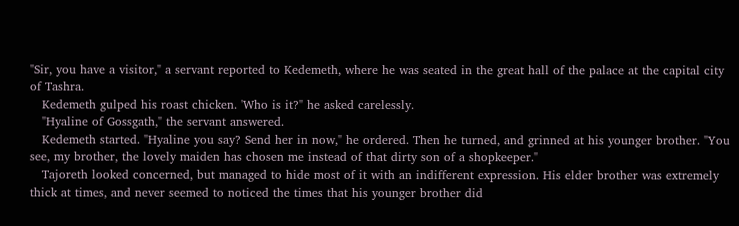"Sir, you have a visitor," a servant reported to Kedemeth, where he was seated in the great hall of the palace at the capital city of Tashra.
   Kedemeth gulped his roast chicken. 'Who is it?" he asked carelessly.
   "Hyaline of Gossgath," the servant answered.
   Kedemeth started. "Hyaline you say? Send her in now," he ordered. Then he turned, and grinned at his younger brother. "You see, my brother, the lovely maiden has chosen me instead of that dirty son of a shopkeeper."
   Tajoreth looked concerned, but managed to hide most of it with an indifferent expression. His elder brother was extremely thick at times, and never seemed to noticed the times that his younger brother did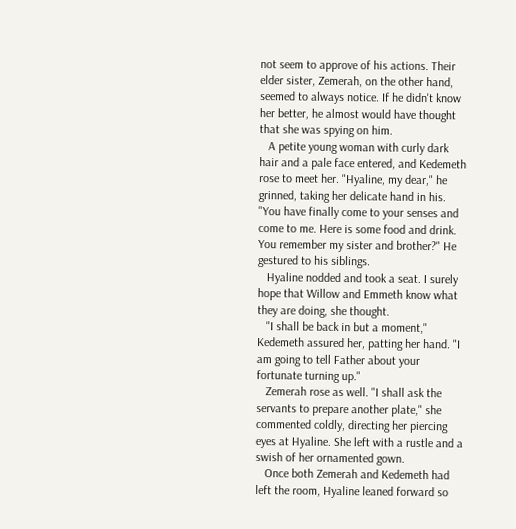not seem to approve of his actions. Their elder sister, Zemerah, on the other hand, seemed to always notice. If he didn't know her better, he almost would have thought that she was spying on him.
   A petite young woman with curly dark hair and a pale face entered, and Kedemeth rose to meet her. "Hyaline, my dear," he grinned, taking her delicate hand in his. "You have finally come to your senses and come to me. Here is some food and drink. You remember my sister and brother?" He gestured to his siblings.
   Hyaline nodded and took a seat. I surely hope that Willow and Emmeth know what they are doing, she thought.
   "I shall be back in but a moment," Kedemeth assured her, patting her hand. "I am going to tell Father about your fortunate turning up."
   Zemerah rose as well. "I shall ask the servants to prepare another plate," she commented coldly, directing her piercing eyes at Hyaline. She left with a rustle and a swish of her ornamented gown.
   Once both Zemerah and Kedemeth had left the room, Hyaline leaned forward so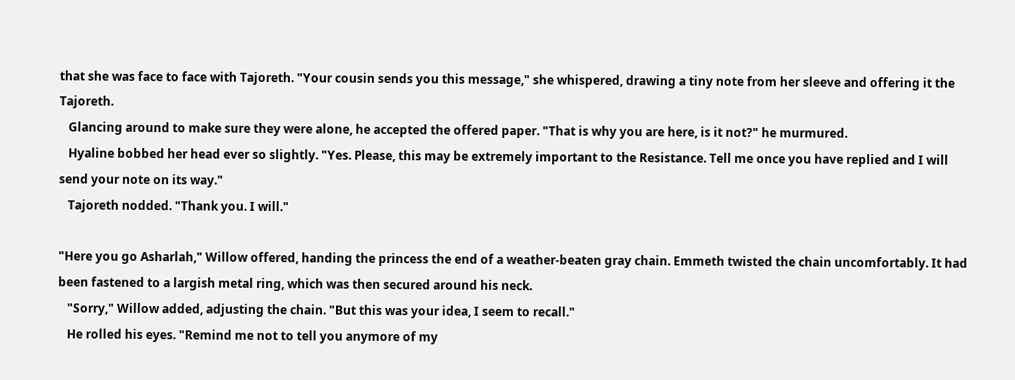that she was face to face with Tajoreth. "Your cousin sends you this message," she whispered, drawing a tiny note from her sleeve and offering it the Tajoreth.
   Glancing around to make sure they were alone, he accepted the offered paper. "That is why you are here, is it not?" he murmured.
   Hyaline bobbed her head ever so slightly. "Yes. Please, this may be extremely important to the Resistance. Tell me once you have replied and I will send your note on its way."
   Tajoreth nodded. "Thank you. I will."

"Here you go Asharlah," Willow offered, handing the princess the end of a weather-beaten gray chain. Emmeth twisted the chain uncomfortably. It had been fastened to a largish metal ring, which was then secured around his neck.
   "Sorry," Willow added, adjusting the chain. "But this was your idea, I seem to recall."
   He rolled his eyes. "Remind me not to tell you anymore of my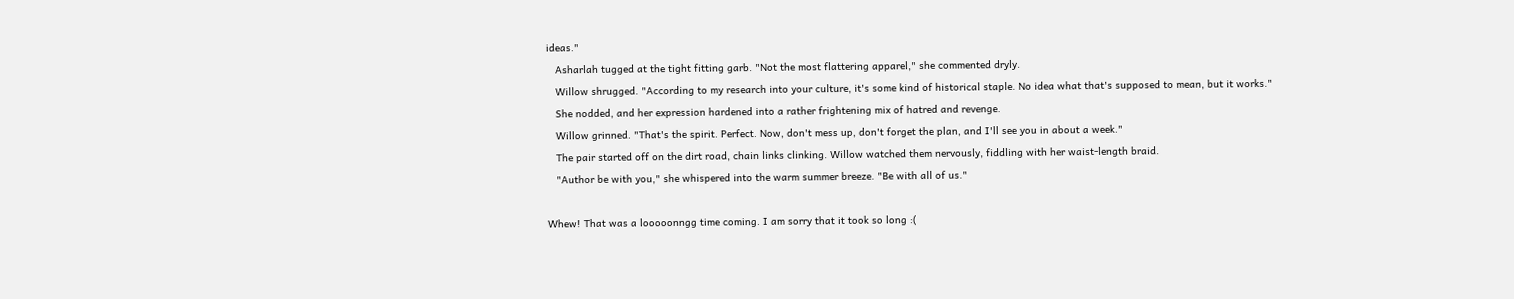ideas."
   Asharlah tugged at the tight fitting garb. "Not the most flattering apparel," she commented dryly.
   Willow shrugged. "According to my research into your culture, it's some kind of historical staple. No idea what that's supposed to mean, but it works."
   She nodded, and her expression hardened into a rather frightening mix of hatred and revenge.
   Willow grinned. "That's the spirit. Perfect. Now, don't mess up, don't forget the plan, and I'll see you in about a week."
   The pair started off on the dirt road, chain links clinking. Willow watched them nervously, fiddling with her waist-length braid.
   "Author be with you," she whispered into the warm summer breeze. "Be with all of us."

Whew! That was a looooonngg time coming. I am sorry that it took so long :(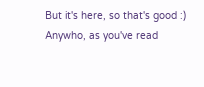But it's here, so that's good :)
Anywho, as you've read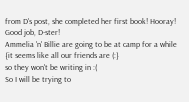from D's post, she completed her first book! Hooray! Good job, D-ster!
Ammelia 'n' Billie are going to be at camp for a while {it seems like all our friends are (:}
so they won't be writing in :(
So I will be trying to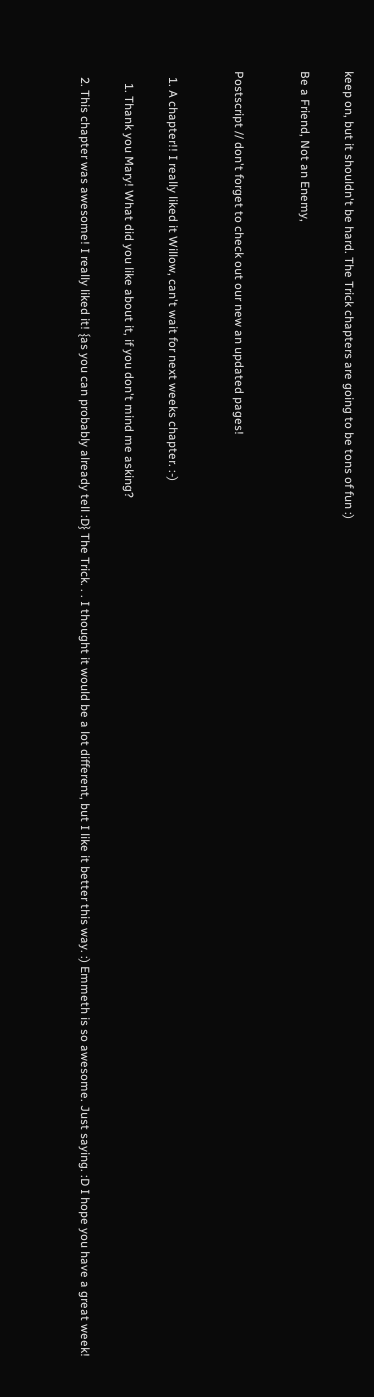keep on, but it shouldn't be hard. The Trick chapters are going to be tons of fun :)

Be a Friend, Not an Enemy,


Postscript // don't forget to check out our new an updated pages!


  1. A chapter!! I really liked it Willow, can't wait for next weeks chapter. :-)

    1. Thank you Mary! What did you like about it, if you don't mind me asking?

  2. This chapter was awesome! I really liked it! {as you can probably already tell :D} The Trick. . . I thought it would be a lot different, but I like it better this way. :) Emmeth is so awesome. Just saying. :D I hope you have a great week!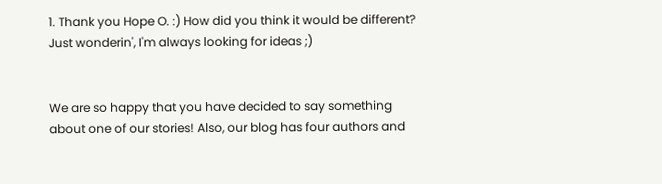1. Thank you Hope O. :) How did you think it would be different? Just wonderin', I'm always looking for ideas ;)


We are so happy that you have decided to say something about one of our stories! Also, our blog has four authors and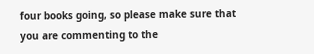four books going, so please make sure that you are commenting to the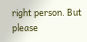right person. But please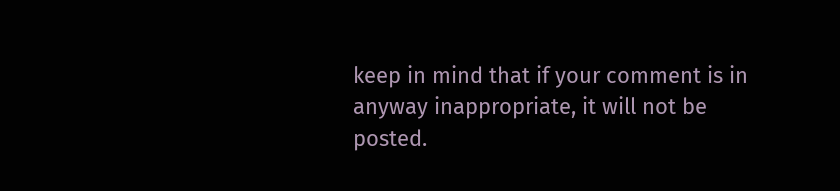keep in mind that if your comment is in anyway inappropriate, it will not be posted.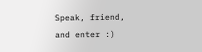Speak, friend, and enter :)